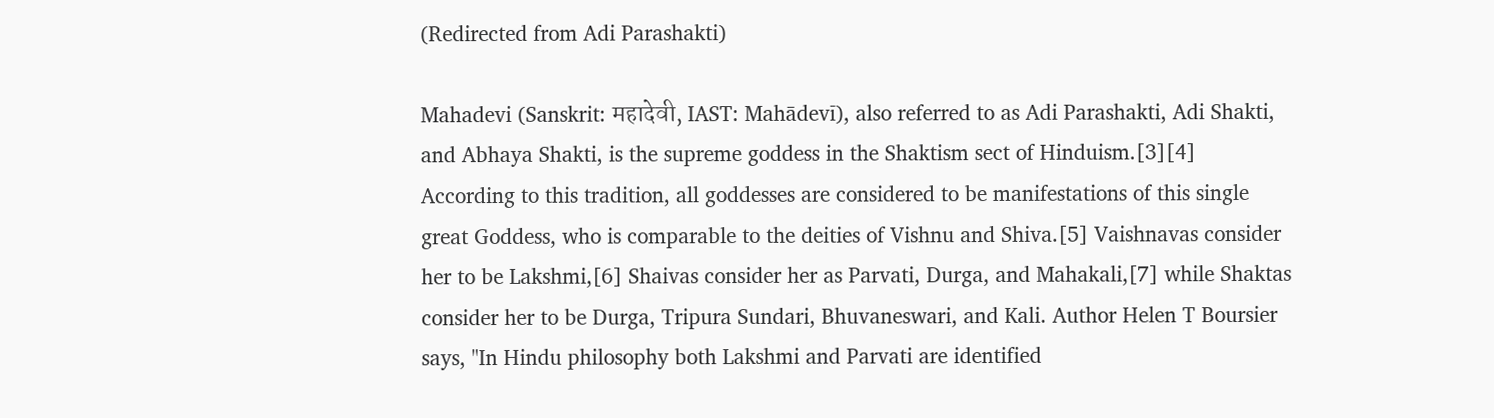(Redirected from Adi Parashakti)

Mahadevi (Sanskrit: महादेवी, IAST: Mahādevī), also referred to as Adi Parashakti, Adi Shakti, and Abhaya Shakti, is the supreme goddess in the Shaktism sect of Hinduism.[3][4] According to this tradition, all goddesses are considered to be manifestations of this single great Goddess, who is comparable to the deities of Vishnu and Shiva.[5] Vaishnavas consider her to be Lakshmi,[6] Shaivas consider her as Parvati, Durga, and Mahakali,[7] while Shaktas consider her to be Durga, Tripura Sundari, Bhuvaneswari, and Kali. Author Helen T Boursier says, "In Hindu philosophy both Lakshmi and Parvati are identified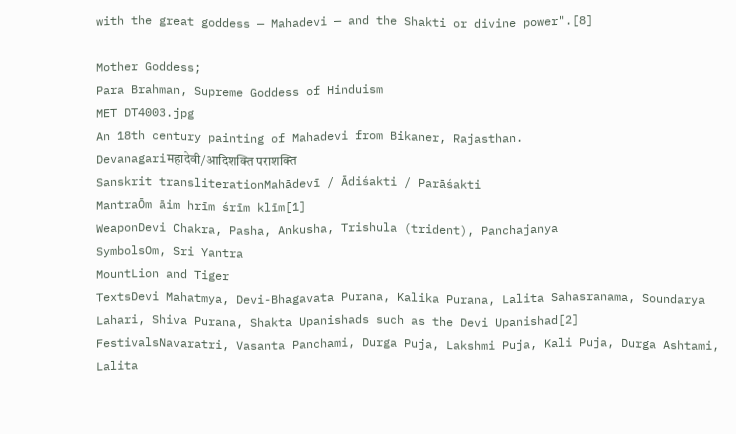with the great goddess — Mahadevi — and the Shakti or divine power".[8]

Mother Goddess;
Para Brahman, Supreme Goddess of Hinduism
MET DT4003.jpg
An 18th century painting of Mahadevi from Bikaner, Rajasthan.
Devanagariमहादेवी/आदिशक्ति पराशक्ति
Sanskrit transliterationMahādevī / Ādiśakti / Parāśakti
MantraŌm āim hrīm śrīm klīm[1]
WeaponDevi Chakra, Pasha, Ankusha, Trishula (trident), Panchajanya
SymbolsOm, Sri Yantra
MountLion and Tiger
TextsDevi Mahatmya, Devi-Bhagavata Purana, Kalika Purana, Lalita Sahasranama, Soundarya Lahari, Shiva Purana, Shakta Upanishads such as the Devi Upanishad[2]
FestivalsNavaratri, Vasanta Panchami, Durga Puja, Lakshmi Puja, Kali Puja, Durga Ashtami, Lalita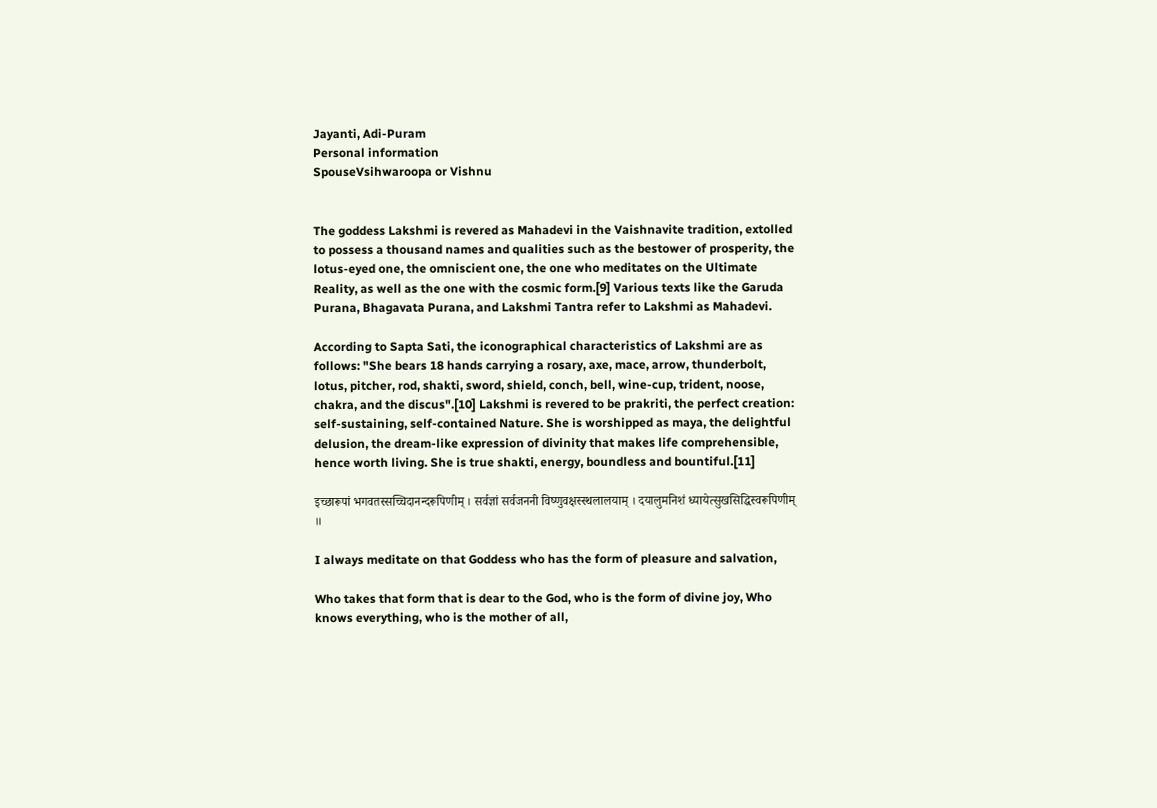Jayanti, Adi-Puram
Personal information
SpouseVsihwaroopa or Vishnu


The goddess Lakshmi is revered as Mahadevi in the Vaishnavite tradition, extolled to possess a thousand names and qualities such as the bestower of prosperity, the lotus-eyed one, the omniscient one, the one who meditates on the Ultimate Reality, as well as the one with the cosmic form.[9] Various texts like the Garuda Purana, Bhagavata Purana, and Lakshmi Tantra refer to Lakshmi as Mahadevi.

According to Sapta Sati, the iconographical characteristics of Lakshmi are as follows: "She bears 18 hands carrying a rosary, axe, mace, arrow, thunderbolt, lotus, pitcher, rod, shakti, sword, shield, conch, bell, wine-cup, trident, noose, chakra, and the discus".[10] Lakshmi is revered to be prakriti, the perfect creation: self-sustaining, self-contained Nature. She is worshipped as maya, the delightful delusion, the dream-like expression of divinity that makes life comprehensible, hence worth living. She is true shakti, energy, boundless and bountiful.[11]

इच्छारूपां भगवतस्सच्चिदानन्दरूपिणीम् । सर्वज्ञां सर्वजननी विष्णुवक्षस्स्थलालयाम् । दयालुमनिशं ध्यायेत्सुखसिद्धिस्वरूपिणीम् ॥

I always meditate on that Goddess who has the form of pleasure and salvation,

Who takes that form that is dear to the God, who is the form of divine joy, Who knows everything, who is the mother of all,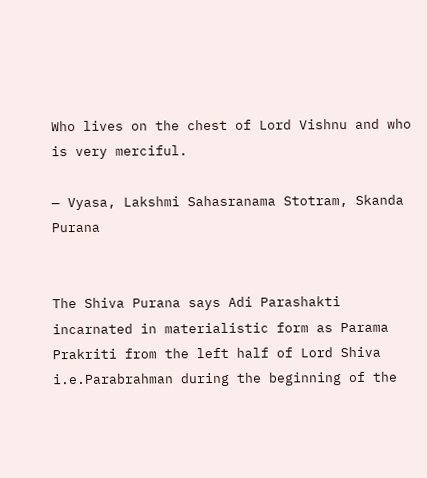Who lives on the chest of Lord Vishnu and who is very merciful.

— Vyasa, Lakshmi Sahasranama Stotram, Skanda Purana


The Shiva Purana says Adi Parashakti incarnated in materialistic form as Parama Prakriti from the left half of Lord Shiva i.e.Parabrahman during the beginning of the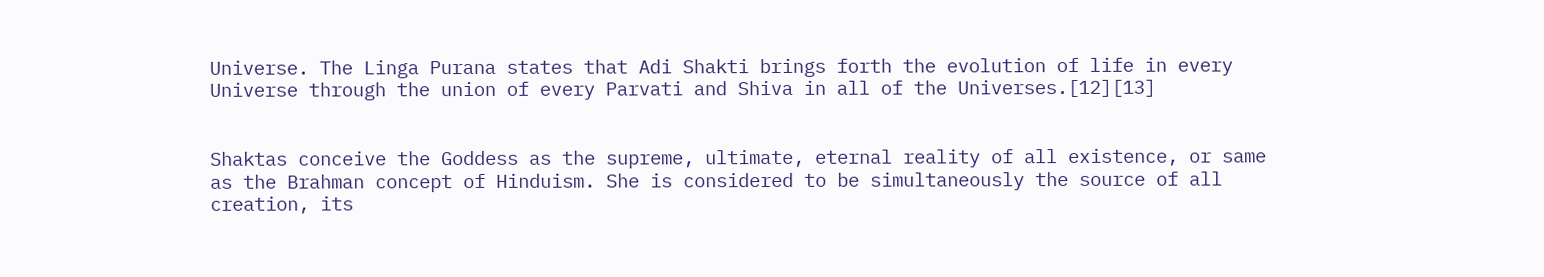Universe. The Linga Purana states that Adi Shakti brings forth the evolution of life in every Universe through the union of every Parvati and Shiva in all of the Universes.[12][13]


Shaktas conceive the Goddess as the supreme, ultimate, eternal reality of all existence, or same as the Brahman concept of Hinduism. She is considered to be simultaneously the source of all creation, its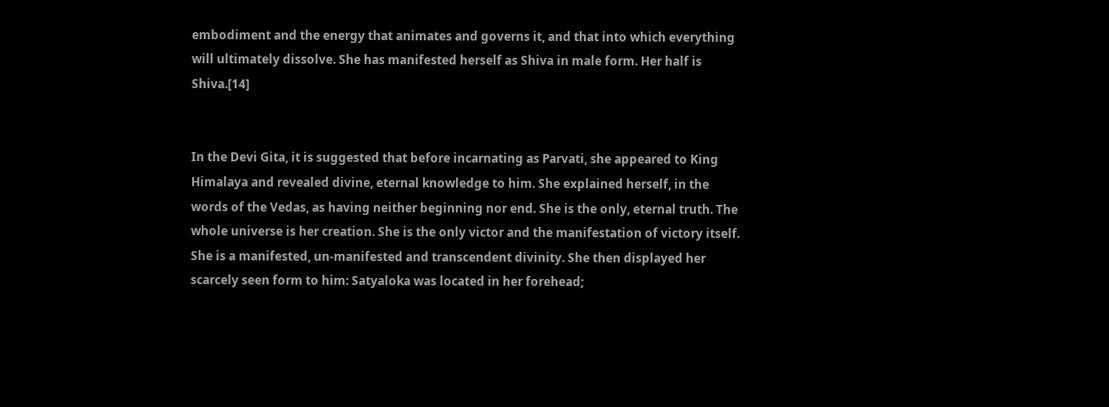embodiment and the energy that animates and governs it, and that into which everything will ultimately dissolve. She has manifested herself as Shiva in male form. Her half is Shiva.[14]


In the Devi Gita, it is suggested that before incarnating as Parvati, she appeared to King Himalaya and revealed divine, eternal knowledge to him. She explained herself, in the words of the Vedas, as having neither beginning nor end. She is the only, eternal truth. The whole universe is her creation. She is the only victor and the manifestation of victory itself. She is a manifested, un-manifested and transcendent divinity. She then displayed her scarcely seen form to him: Satyaloka was located in her forehead;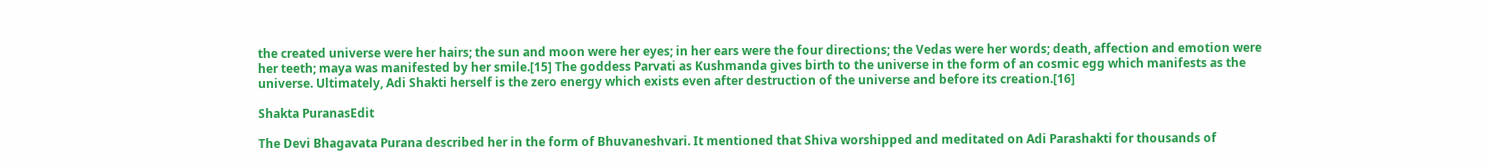the created universe were her hairs; the sun and moon were her eyes; in her ears were the four directions; the Vedas were her words; death, affection and emotion were her teeth; maya was manifested by her smile.[15] The goddess Parvati as Kushmanda gives birth to the universe in the form of an cosmic egg which manifests as the universe. Ultimately, Adi Shakti herself is the zero energy which exists even after destruction of the universe and before its creation.[16]

Shakta PuranasEdit

The Devi Bhagavata Purana described her in the form of Bhuvaneshvari. It mentioned that Shiva worshipped and meditated on Adi Parashakti for thousands of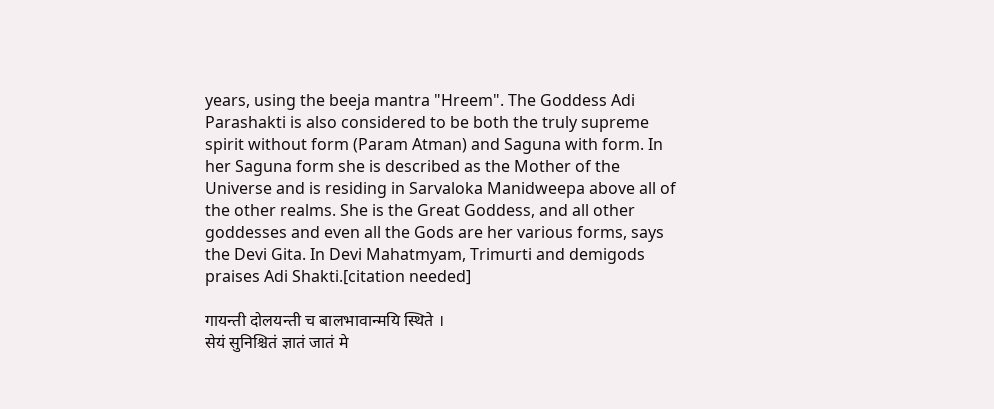years, using the beeja mantra "Hreem". The Goddess Adi Parashakti is also considered to be both the truly supreme spirit without form (Param Atman) and Saguna with form. In her Saguna form she is described as the Mother of the Universe and is residing in Sarvaloka Manidweepa above all of the other realms. She is the Great Goddess, and all other goddesses and even all the Gods are her various forms, says the Devi Gita. In Devi Mahatmyam, Trimurti and demigods praises Adi Shakti.[citation needed]

गायन्ती दोलयन्ती च बालभावान्मयि स्थिते ।
सेयं सुनिश्चितं ज्ञातं जातं मे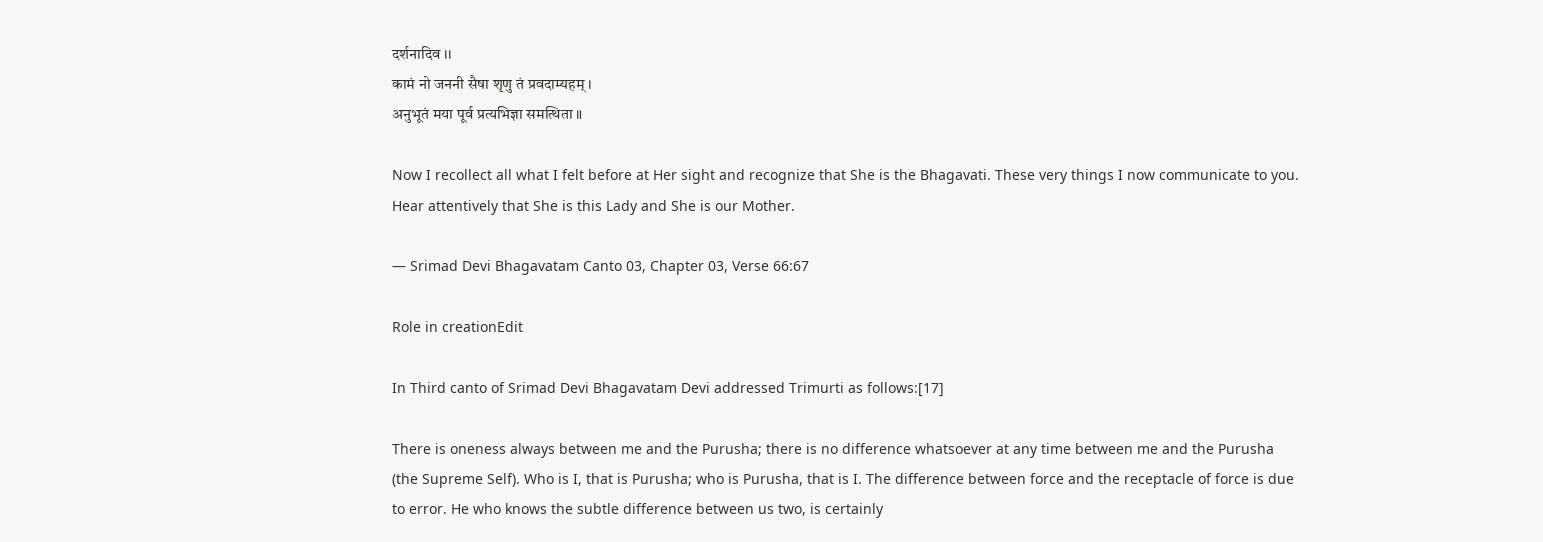दर्शनादिव ।।
कामं नो जननी सैषा शृणु तं प्रवदाम्यहम् ।
अनुभूतं मया पूर्व प्रत्यभिज्ञा समत्थिता ॥

Now I recollect all what I felt before at Her sight and recognize that She is the Bhagavati. These very things I now communicate to you. Hear attentively that She is this Lady and She is our Mother.

— Srimad Devi Bhagavatam Canto 03, Chapter 03, Verse 66:67

Role in creationEdit

In Third canto of Srimad Devi Bhagavatam Devi addressed Trimurti as follows:[17]

There is oneness always between me and the Purusha; there is no difference whatsoever at any time between me and the Purusha (the Supreme Self). Who is I, that is Purusha; who is Purusha, that is I. The difference between force and the receptacle of force is due to error. He who knows the subtle difference between us two, is certainly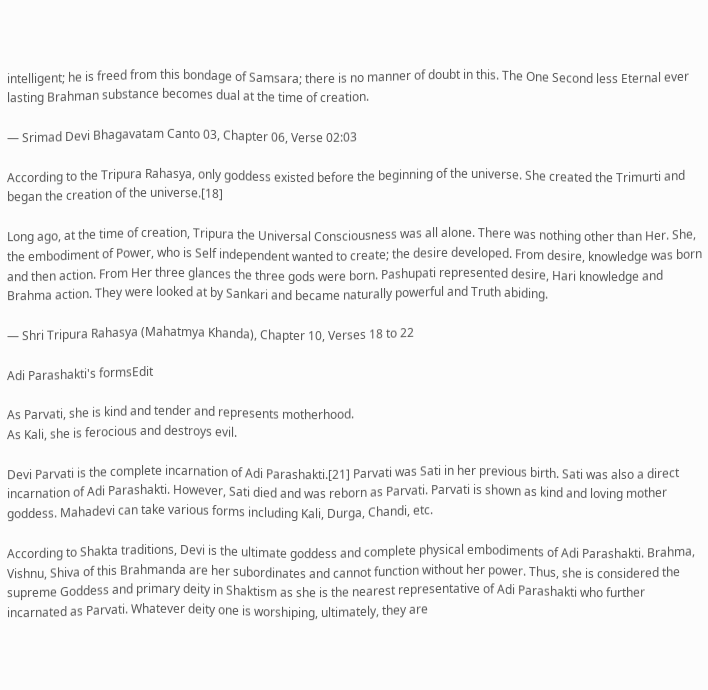intelligent; he is freed from this bondage of Samsara; there is no manner of doubt in this. The One Second less Eternal ever lasting Brahman substance becomes dual at the time of creation.

— Srimad Devi Bhagavatam Canto 03, Chapter 06, Verse 02:03

According to the Tripura Rahasya, only goddess existed before the beginning of the universe. She created the Trimurti and began the creation of the universe.[18]

Long ago, at the time of creation, Tripura the Universal Consciousness was all alone. There was nothing other than Her. She, the embodiment of Power, who is Self independent wanted to create; the desire developed. From desire, knowledge was born and then action. From Her three glances the three gods were born. Pashupati represented desire, Hari knowledge and Brahma action. They were looked at by Sankari and became naturally powerful and Truth abiding.

— Shri Tripura Rahasya (Mahatmya Khanda), Chapter 10, Verses 18 to 22

Adi Parashakti's formsEdit

As Parvati, she is kind and tender and represents motherhood.
As Kali, she is ferocious and destroys evil.

Devi Parvati is the complete incarnation of Adi Parashakti.[21] Parvati was Sati in her previous birth. Sati was also a direct incarnation of Adi Parashakti. However, Sati died and was reborn as Parvati. Parvati is shown as kind and loving mother goddess. Mahadevi can take various forms including Kali, Durga, Chandi, etc.

According to Shakta traditions, Devi is the ultimate goddess and complete physical embodiments of Adi Parashakti. Brahma, Vishnu, Shiva of this Brahmanda are her subordinates and cannot function without her power. Thus, she is considered the supreme Goddess and primary deity in Shaktism as she is the nearest representative of Adi Parashakti who further incarnated as Parvati. Whatever deity one is worshiping, ultimately, they are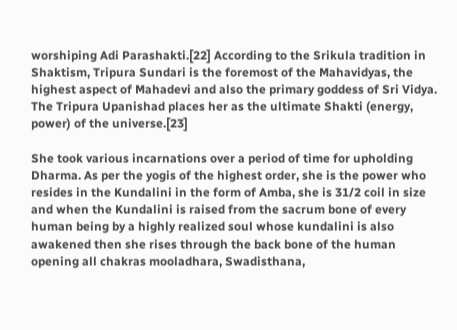worshiping Adi Parashakti.[22] According to the Srikula tradition in Shaktism, Tripura Sundari is the foremost of the Mahavidyas, the highest aspect of Mahadevi and also the primary goddess of Sri Vidya. The Tripura Upanishad places her as the ultimate Shakti (energy, power) of the universe.[23]

She took various incarnations over a period of time for upholding Dharma. As per the yogis of the highest order, she is the power who resides in the Kundalini in the form of Amba, she is 31/2 coil in size and when the Kundalini is raised from the sacrum bone of every human being by a highly realized soul whose kundalini is also awakened then she rises through the back bone of the human opening all chakras mooladhara, Swadisthana,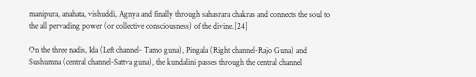manipura, anahata, vishuddi, Agnya and finally through sahasrara chakras and connects the soul to the all pervading power (or collective consciousness) of the divine.[24]

On the three nadis, Ida (Left channel- Tamo guna), Pingala (Right channel-Rajo Guna) and Sushumna (central channel-Sattva guna), the kundalini passes through the central channel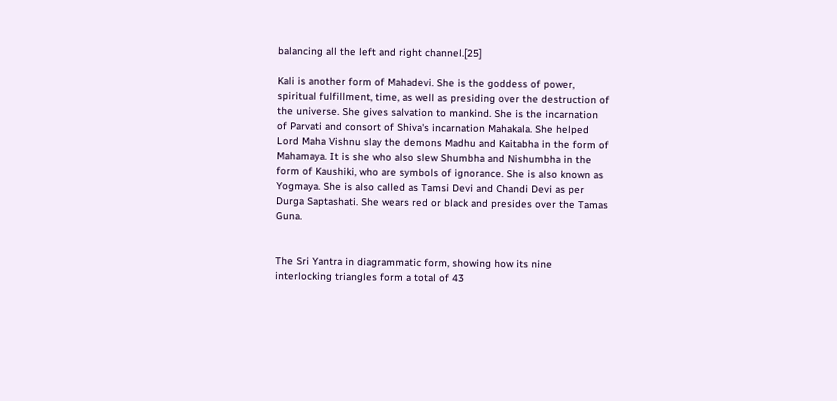balancing all the left and right channel.[25]

Kali is another form of Mahadevi. She is the goddess of power, spiritual fulfillment, time, as well as presiding over the destruction of the universe. She gives salvation to mankind. She is the incarnation of Parvati and consort of Shiva's incarnation Mahakala. She helped Lord Maha Vishnu slay the demons Madhu and Kaitabha in the form of Mahamaya. It is she who also slew Shumbha and Nishumbha in the form of Kaushiki, who are symbols of ignorance. She is also known as Yogmaya. She is also called as Tamsi Devi and Chandi Devi as per Durga Saptashati. She wears red or black and presides over the Tamas Guna.


The Sri Yantra in diagrammatic form, showing how its nine interlocking triangles form a total of 43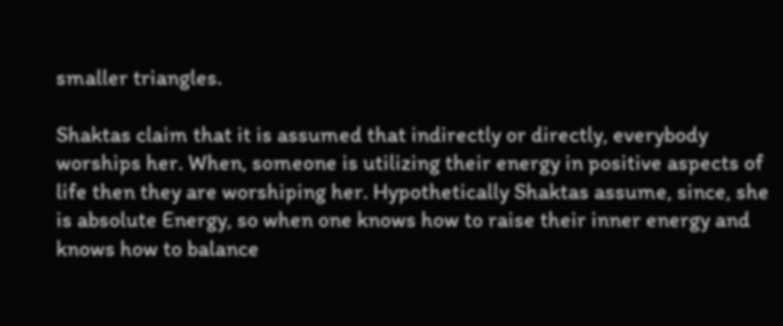smaller triangles.

Shaktas claim that it is assumed that indirectly or directly, everybody worships her. When, someone is utilizing their energy in positive aspects of life then they are worshiping her. Hypothetically Shaktas assume, since, she is absolute Energy, so when one knows how to raise their inner energy and knows how to balance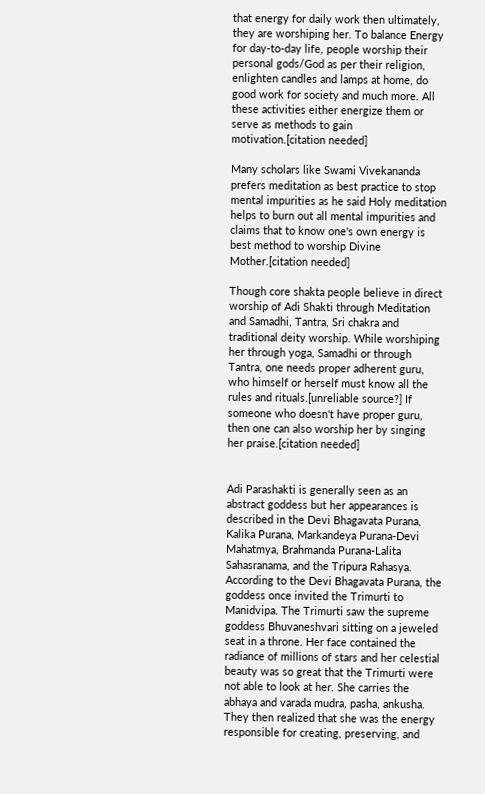that energy for daily work then ultimately, they are worshiping her. To balance Energy for day-to-day life, people worship their personal gods/God as per their religion, enlighten candles and lamps at home, do good work for society and much more. All these activities either energize them or serve as methods to gain motivation.[citation needed]

Many scholars like Swami Vivekananda prefers meditation as best practice to stop mental impurities as he said Holy meditation helps to burn out all mental impurities and claims that to know one's own energy is best method to worship Divine Mother.[citation needed]

Though core shakta people believe in direct worship of Adi Shakti through Meditation and Samadhi, Tantra, Sri chakra and traditional deity worship. While worshiping her through yoga, Samadhi or through Tantra, one needs proper adherent guru, who himself or herself must know all the rules and rituals.[unreliable source?] If someone who doesn't have proper guru, then one can also worship her by singing her praise.[citation needed]


Adi Parashakti is generally seen as an abstract goddess but her appearances is described in the Devi Bhagavata Purana, Kalika Purana, Markandeya Purana-Devi Mahatmya, Brahmanda Purana-Lalita Sahasranama, and the Tripura Rahasya. According to the Devi Bhagavata Purana, the goddess once invited the Trimurti to Manidvipa. The Trimurti saw the supreme goddess Bhuvaneshvari sitting on a jeweled seat in a throne. Her face contained the radiance of millions of stars and her celestial beauty was so great that the Trimurti were not able to look at her. She carries the abhaya and varada mudra, pasha, ankusha. They then realized that she was the energy responsible for creating, preserving, and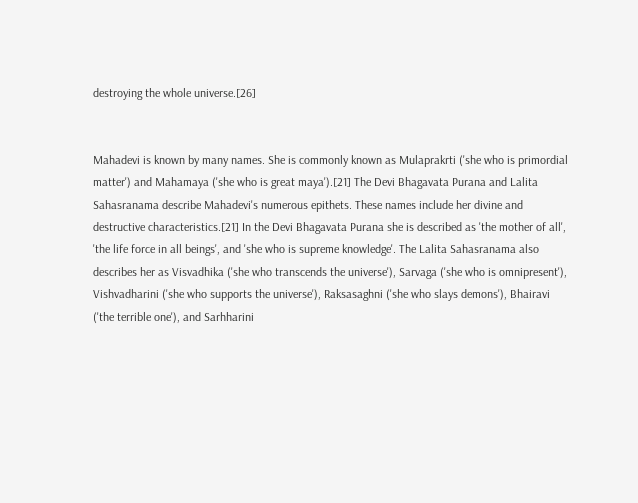destroying the whole universe.[26]


Mahadevi is known by many names. She is commonly known as Mulaprakrti ('she who is primordial matter') and Mahamaya ('she who is great maya').[21] The Devi Bhagavata Purana and Lalita Sahasranama describe Mahadevi's numerous epithets. These names include her divine and destructive characteristics.[21] In the Devi Bhagavata Purana she is described as 'the mother of all', 'the life force in all beings', and 'she who is supreme knowledge'. The Lalita Sahasranama also describes her as Visvadhika ('she who transcends the universe'), Sarvaga ('she who is omnipresent'), Vishvadharini ('she who supports the universe'), Raksasaghni ('she who slays demons'), Bhairavi ('the terrible one'), and Sarhharini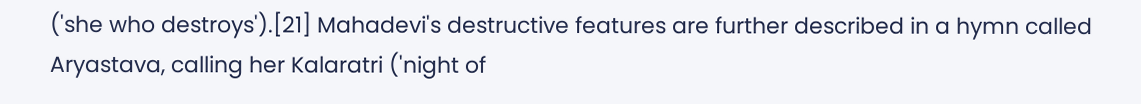('she who destroys').[21] Mahadevi's destructive features are further described in a hymn called Aryastava, calling her Kalaratri ('night of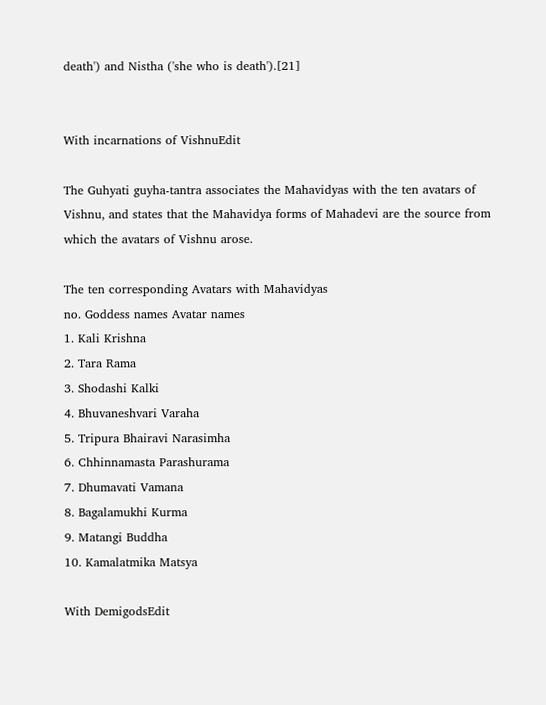death') and Nistha ('she who is death').[21]


With incarnations of VishnuEdit

The Guhyati guyha-tantra associates the Mahavidyas with the ten avatars of Vishnu, and states that the Mahavidya forms of Mahadevi are the source from which the avatars of Vishnu arose.

The ten corresponding Avatars with Mahavidyas
no. Goddess names Avatar names
1. Kali Krishna
2. Tara Rama
3. Shodashi Kalki
4. Bhuvaneshvari Varaha
5. Tripura Bhairavi Narasimha
6. Chhinnamasta Parashurama
7. Dhumavati Vamana
8. Bagalamukhi Kurma
9. Matangi Buddha
10. Kamalatmika Matsya

With DemigodsEdit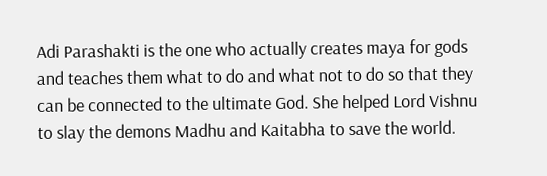Adi Parashakti is the one who actually creates maya for gods and teaches them what to do and what not to do so that they can be connected to the ultimate God. She helped Lord Vishnu to slay the demons Madhu and Kaitabha to save the world.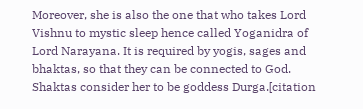Moreover, she is also the one that who takes Lord Vishnu to mystic sleep hence called Yoganidra of Lord Narayana. It is required by yogis, sages and bhaktas, so that they can be connected to God. Shaktas consider her to be goddess Durga.[citation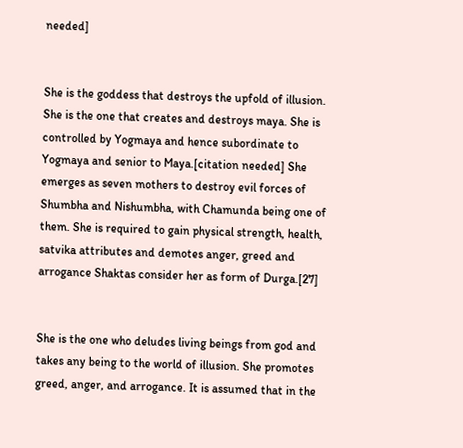needed]


She is the goddess that destroys the upfold of illusion. She is the one that creates and destroys maya. She is controlled by Yogmaya and hence subordinate to Yogmaya and senior to Maya.[citation needed] She emerges as seven mothers to destroy evil forces of Shumbha and Nishumbha, with Chamunda being one of them. She is required to gain physical strength, health, satvika attributes and demotes anger, greed and arrogance Shaktas consider her as form of Durga.[27]


She is the one who deludes living beings from god and takes any being to the world of illusion. She promotes greed, anger, and arrogance. It is assumed that in the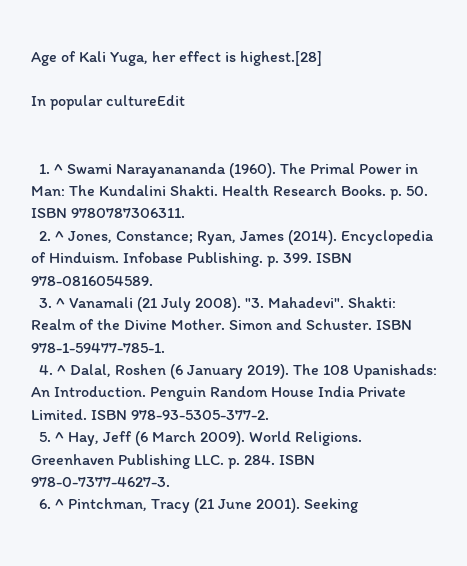Age of Kali Yuga, her effect is highest.[28]

In popular cultureEdit


  1. ^ Swami Narayanananda (1960). The Primal Power in Man: The Kundalini Shakti. Health Research Books. p. 50. ISBN 9780787306311.
  2. ^ Jones, Constance; Ryan, James (2014). Encyclopedia of Hinduism. Infobase Publishing. p. 399. ISBN 978-0816054589.
  3. ^ Vanamali (21 July 2008). "3. Mahadevi". Shakti: Realm of the Divine Mother. Simon and Schuster. ISBN 978-1-59477-785-1.
  4. ^ Dalal, Roshen (6 January 2019). The 108 Upanishads: An Introduction. Penguin Random House India Private Limited. ISBN 978-93-5305-377-2.
  5. ^ Hay, Jeff (6 March 2009). World Religions. Greenhaven Publishing LLC. p. 284. ISBN 978-0-7377-4627-3.
  6. ^ Pintchman, Tracy (21 June 2001). Seeking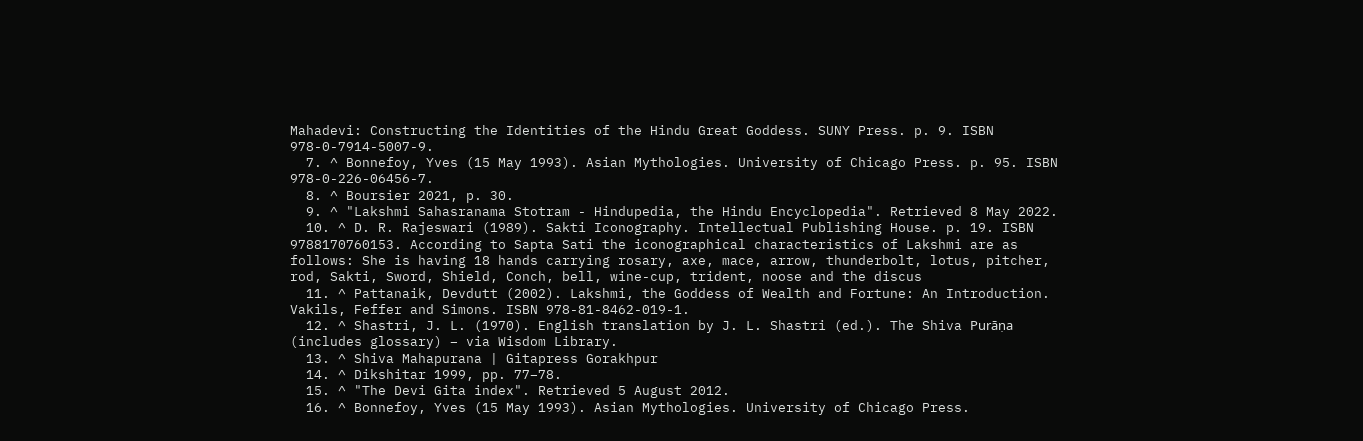Mahadevi: Constructing the Identities of the Hindu Great Goddess. SUNY Press. p. 9. ISBN 978-0-7914-5007-9.
  7. ^ Bonnefoy, Yves (15 May 1993). Asian Mythologies. University of Chicago Press. p. 95. ISBN 978-0-226-06456-7.
  8. ^ Boursier 2021, p. 30.
  9. ^ "Lakshmi Sahasranama Stotram - Hindupedia, the Hindu Encyclopedia". Retrieved 8 May 2022.
  10. ^ D. R. Rajeswari (1989). Sakti Iconography. Intellectual Publishing House. p. 19. ISBN 9788170760153. According to Sapta Sati the iconographical characteristics of Lakshmi are as follows: She is having 18 hands carrying rosary, axe, mace, arrow, thunderbolt, lotus, pitcher, rod, Sakti, Sword, Shield, Conch, bell, wine-cup, trident, noose and the discus
  11. ^ Pattanaik, Devdutt (2002). Lakshmi, the Goddess of Wealth and Fortune: An Introduction. Vakils, Feffer and Simons. ISBN 978-81-8462-019-1.
  12. ^ Shastri, J. L. (1970). English translation by J. L. Shastri (ed.). The Shiva Purāṇa (includes glossary) – via Wisdom Library.
  13. ^ Shiva Mahapurana | Gitapress Gorakhpur
  14. ^ Dikshitar 1999, pp. 77–78.
  15. ^ "The Devi Gita index". Retrieved 5 August 2012.
  16. ^ Bonnefoy, Yves (15 May 1993). Asian Mythologies. University of Chicago Press.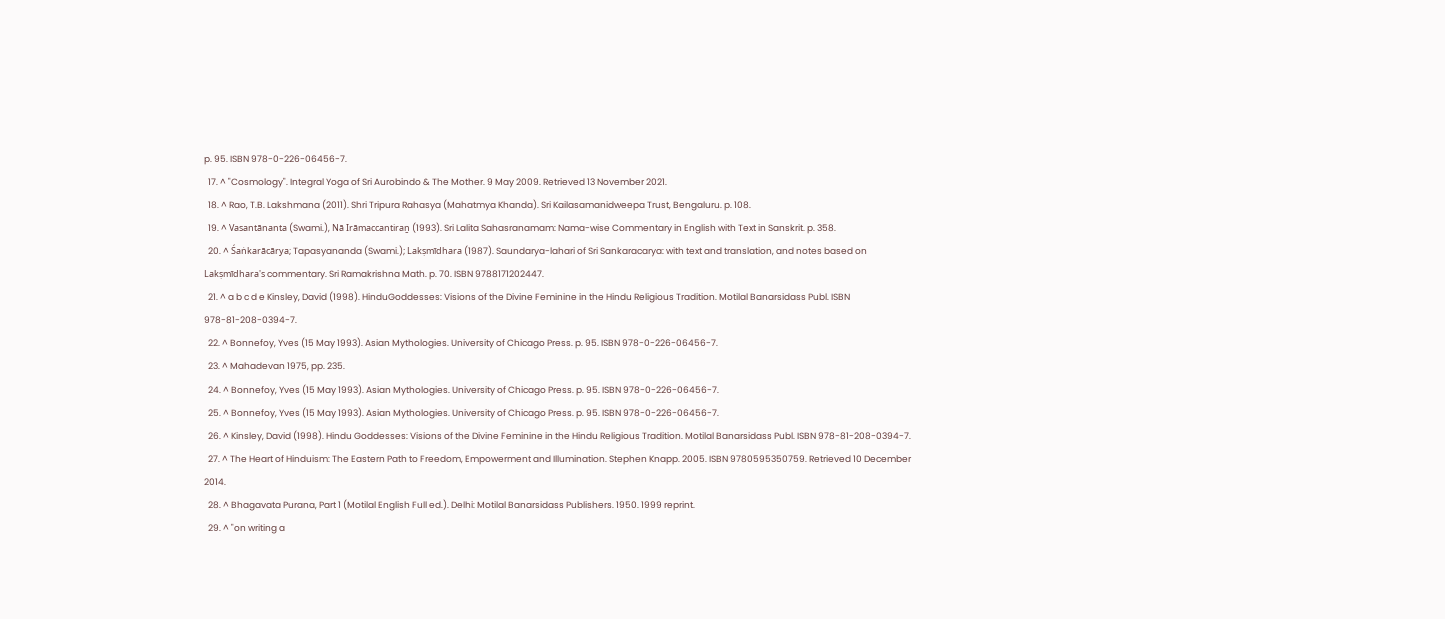p. 95. ISBN 978-0-226-06456-7.
  17. ^ "Cosmology". Integral Yoga of Sri Aurobindo & The Mother. 9 May 2009. Retrieved 13 November 2021.
  18. ^ Rao, T.B. Lakshmana (2011). Shri Tripura Rahasya (Mahatmya Khanda). Sri Kailasamanidweepa Trust, Bengaluru. p. 108.
  19. ^ Vasantānanta (Swami.), Nā Irāmaccantiraṉ (1993). Sri Lalita Sahasranamam: Nama-wise Commentary in English with Text in Sanskrit. p. 358.
  20. ^ Śaṅkarācārya; Tapasyananda (Swami.); Lakṣmīdhara (1987). Saundarya-lahari of Sri Sankaracarya: with text and translation, and notes based on Lakṣmīdhara's commentary. Sri Ramakrishna Math. p. 70. ISBN 9788171202447.
  21. ^ a b c d e Kinsley, David (1998). HinduGoddesses: Visions of the Divine Feminine in the Hindu Religious Tradition. Motilal Banarsidass Publ. ISBN 978-81-208-0394-7.
  22. ^ Bonnefoy, Yves (15 May 1993). Asian Mythologies. University of Chicago Press. p. 95. ISBN 978-0-226-06456-7.
  23. ^ Mahadevan 1975, pp. 235.
  24. ^ Bonnefoy, Yves (15 May 1993). Asian Mythologies. University of Chicago Press. p. 95. ISBN 978-0-226-06456-7.
  25. ^ Bonnefoy, Yves (15 May 1993). Asian Mythologies. University of Chicago Press. p. 95. ISBN 978-0-226-06456-7.
  26. ^ Kinsley, David (1998). Hindu Goddesses: Visions of the Divine Feminine in the Hindu Religious Tradition. Motilal Banarsidass Publ. ISBN 978-81-208-0394-7.
  27. ^ The Heart of Hinduism: The Eastern Path to Freedom, Empowerment and Illumination. Stephen Knapp. 2005. ISBN 9780595350759. Retrieved 10 December 2014.
  28. ^ Bhagavata Purana, Part 1 (Motilal English Full ed.). Delhi: Motilal Banarsidass Publishers. 1950. 1999 reprint.
  29. ^ "on writing a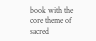book with the core theme of sacred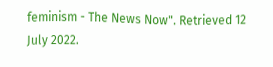feminism - The News Now". Retrieved 12 July 2022.